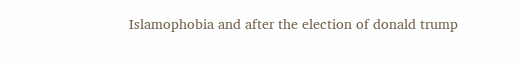Islamophobia and after the election of donald trump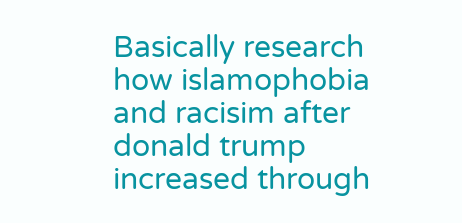Basically research how islamophobia and racisim after donald trump increased through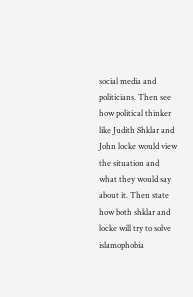social media and politicians. Then see how political thinker like Judith Shklar and John locke would view the situation and what they would say about it. Then state how both shklar and locke will try to solve islamophobia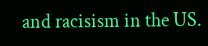and racisism in the US.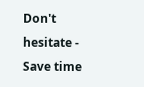Don't hesitate - Save time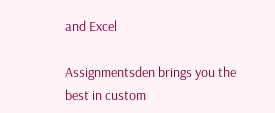and Excel

Assignmentsden brings you the best in custom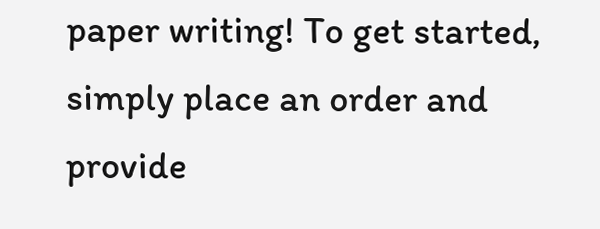paper writing! To get started, simply place an order and provide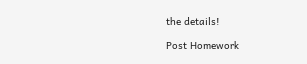the details!

Post Homework